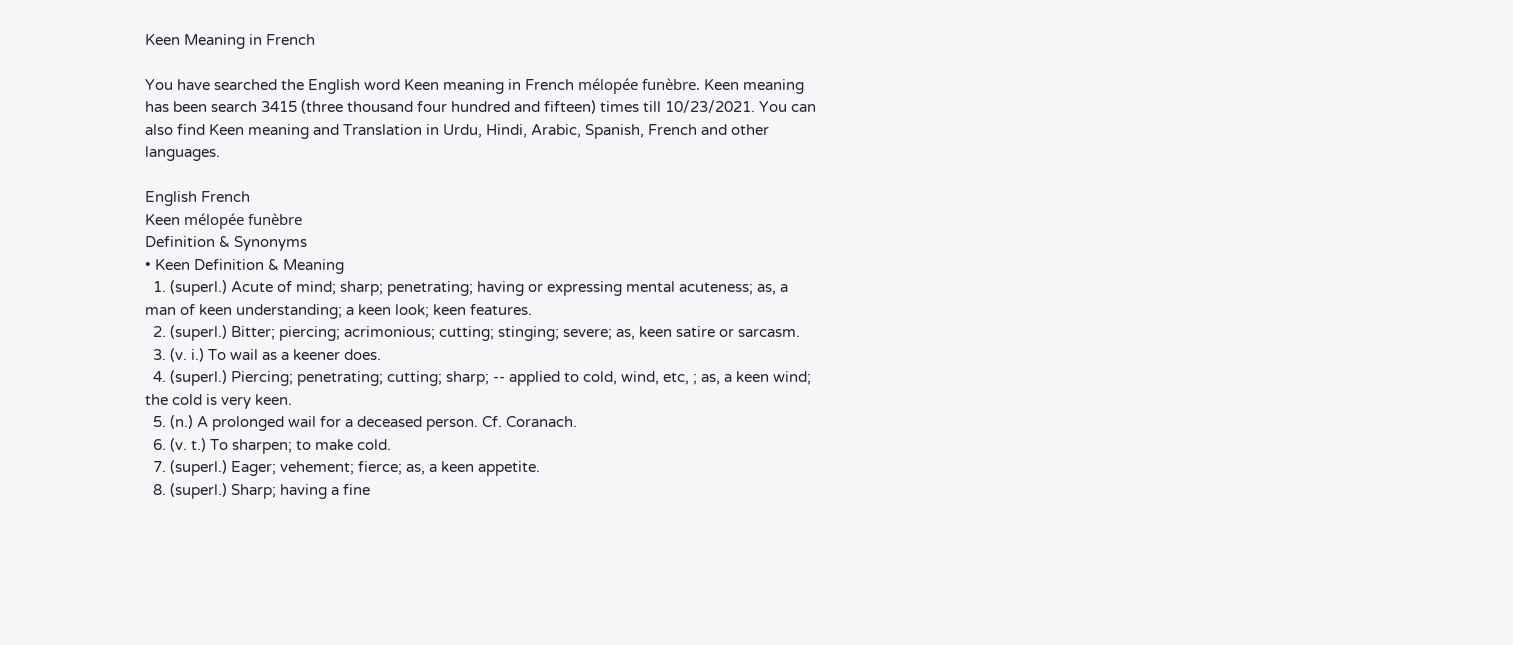Keen Meaning in French

You have searched the English word Keen meaning in French mélopée funèbre. Keen meaning has been search 3415 (three thousand four hundred and fifteen) times till 10/23/2021. You can also find Keen meaning and Translation in Urdu, Hindi, Arabic, Spanish, French and other languages.

English French
Keen mélopée funèbre
Definition & Synonyms
• Keen Definition & Meaning
  1. (superl.) Acute of mind; sharp; penetrating; having or expressing mental acuteness; as, a man of keen understanding; a keen look; keen features.
  2. (superl.) Bitter; piercing; acrimonious; cutting; stinging; severe; as, keen satire or sarcasm.
  3. (v. i.) To wail as a keener does.
  4. (superl.) Piercing; penetrating; cutting; sharp; -- applied to cold, wind, etc, ; as, a keen wind; the cold is very keen.
  5. (n.) A prolonged wail for a deceased person. Cf. Coranach.
  6. (v. t.) To sharpen; to make cold.
  7. (superl.) Eager; vehement; fierce; as, a keen appetite.
  8. (superl.) Sharp; having a fine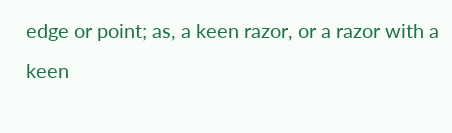edge or point; as, a keen razor, or a razor with a keen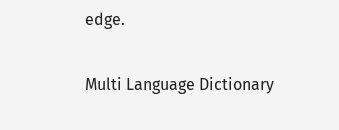edge.

Multi Language Dictionary